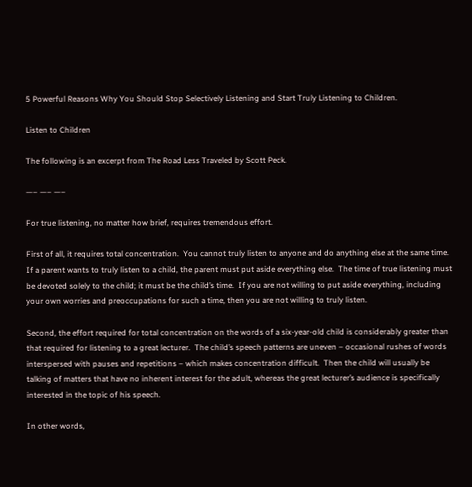5 Powerful Reasons Why You Should Stop Selectively Listening and Start Truly Listening to Children.

Listen to Children

The following is an excerpt from The Road Less Traveled by Scott Peck.

—– —– —–

For true listening, no matter how brief, requires tremendous effort.

First of all, it requires total concentration.  You cannot truly listen to anyone and do anything else at the same time.  If a parent wants to truly listen to a child, the parent must put aside everything else.  The time of true listening must be devoted solely to the child; it must be the child’s time.  If you are not willing to put aside everything, including your own worries and preoccupations for such a time, then you are not willing to truly listen.

Second, the effort required for total concentration on the words of a six-year-old child is considerably greater than that required for listening to a great lecturer.  The child’s speech patterns are uneven – occasional rushes of words interspersed with pauses and repetitions – which makes concentration difficult.  Then the child will usually be talking of matters that have no inherent interest for the adult, whereas the great lecturer’s audience is specifically interested in the topic of his speech.

In other words,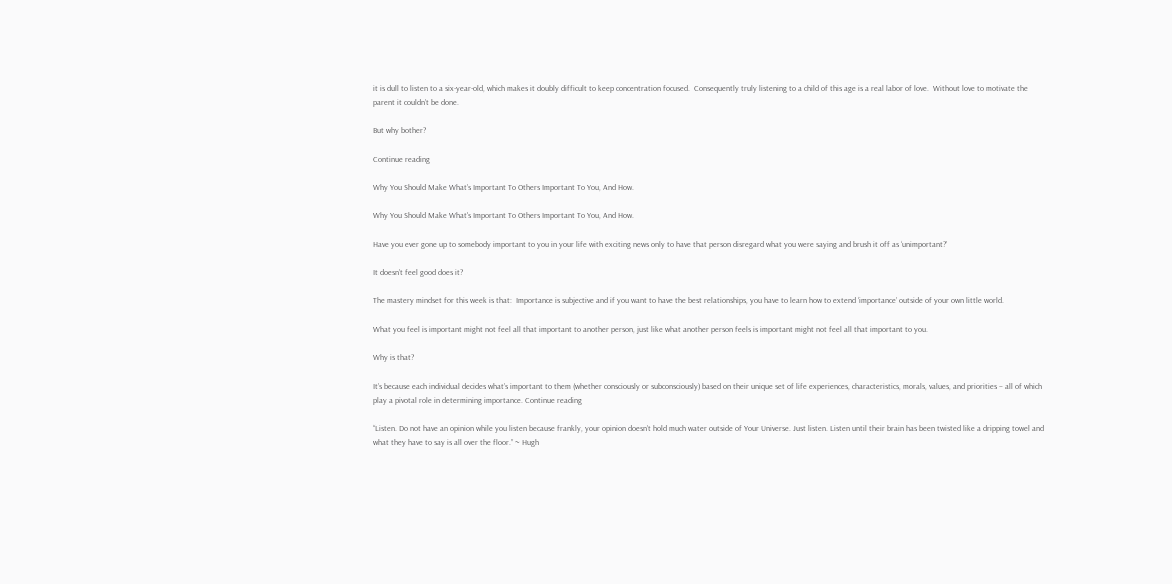it is dull to listen to a six-year-old, which makes it doubly difficult to keep concentration focused.  Consequently truly listening to a child of this age is a real labor of love.  Without love to motivate the parent it couldn’t be done.

But why bother?

Continue reading

Why You Should Make What’s Important To Others Important To You, And How.

Why You Should Make What's Important To Others Important To You, And How.

Have you ever gone up to somebody important to you in your life with exciting news only to have that person disregard what you were saying and brush it off as ‘unimportant?’

It doesn’t feel good does it?

The mastery mindset for this week is that:  Importance is subjective and if you want to have the best relationships, you have to learn how to extend ‘importance’ outside of your own little world.

What you feel is important might not feel all that important to another person, just like what another person feels is important might not feel all that important to you.

Why is that?

It’s because each individual decides what’s important to them (whether consciously or subconsciously) based on their unique set of life experiences, characteristics, morals, values, and priorities – all of which play a pivotal role in determining importance. Continue reading

“Listen. Do not have an opinion while you listen because frankly, your opinion doesn’t hold much water outside of Your Universe. Just listen. Listen until their brain has been twisted like a dripping towel and what they have to say is all over the floor.” ~ Hugh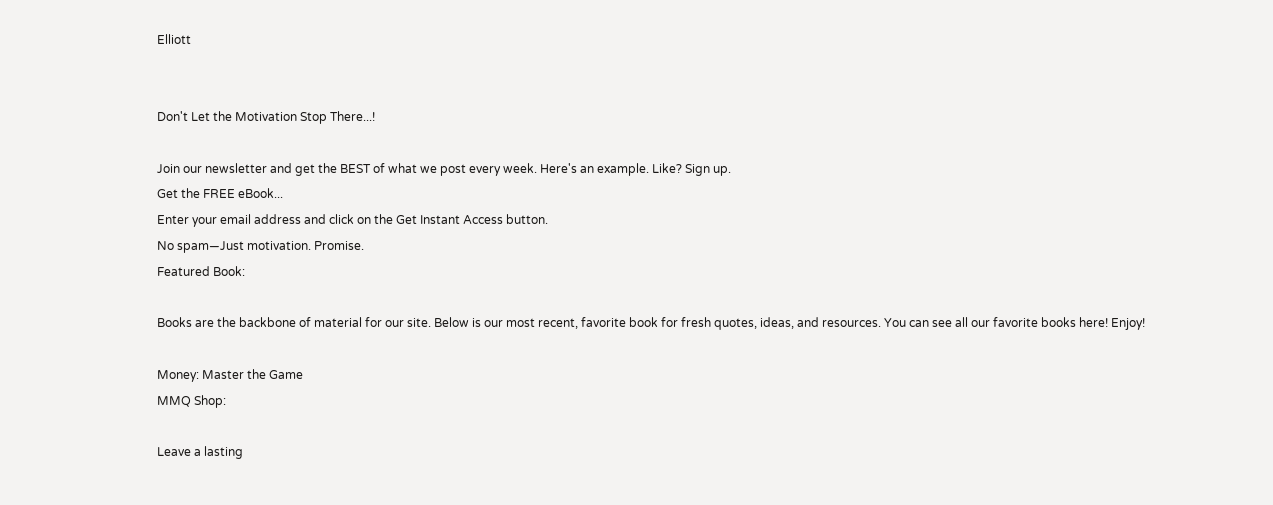Elliott


Don't Let the Motivation Stop There...!

Join our newsletter and get the BEST of what we post every week. Here's an example. Like? Sign up.
Get the FREE eBook...
Enter your email address and click on the Get Instant Access button.
No spam—Just motivation. Promise.
Featured Book:

Books are the backbone of material for our site. Below is our most recent, favorite book for fresh quotes, ideas, and resources. You can see all our favorite books here! Enjoy!

Money: Master the Game
MMQ Shop:

Leave a lasting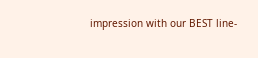impression with our BEST line-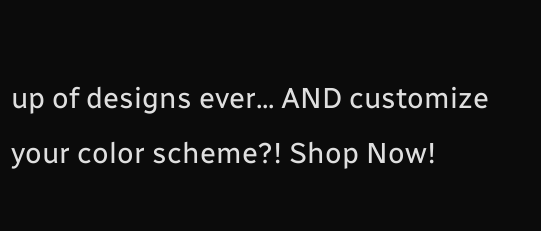up of designs ever... AND customize your color scheme?! Shop Now!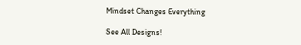Mindset Changes Everything

See All Designs!